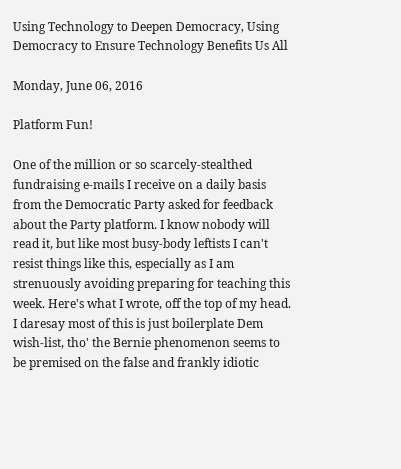Using Technology to Deepen Democracy, Using Democracy to Ensure Technology Benefits Us All

Monday, June 06, 2016

Platform Fun!

One of the million or so scarcely-stealthed fundraising e-mails I receive on a daily basis from the Democratic Party asked for feedback about the Party platform. I know nobody will read it, but like most busy-body leftists I can't resist things like this, especially as I am strenuously avoiding preparing for teaching this week. Here's what I wrote, off the top of my head. I daresay most of this is just boilerplate Dem wish-list, tho' the Bernie phenomenon seems to be premised on the false and frankly idiotic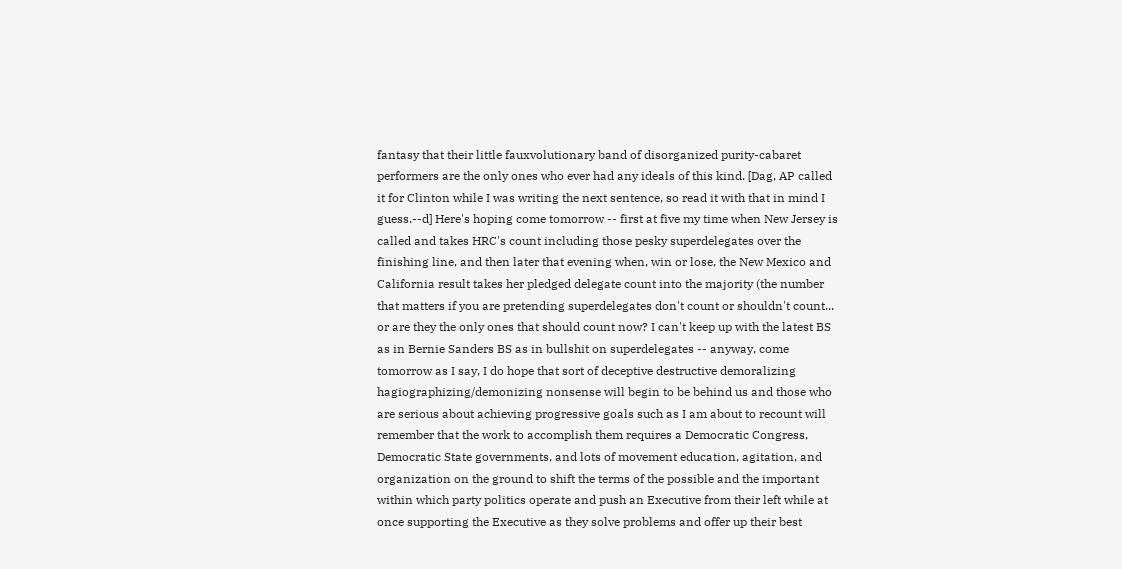fantasy that their little fauxvolutionary band of disorganized purity-cabaret performers are the only ones who ever had any ideals of this kind. [Dag, AP called it for Clinton while I was writing the next sentence, so read it with that in mind I guess.--d] Here's hoping come tomorrow -- first at five my time when New Jersey is called and takes HRC's count including those pesky superdelegates over the finishing line, and then later that evening when, win or lose, the New Mexico and California result takes her pledged delegate count into the majority (the number that matters if you are pretending superdelegates don't count or shouldn't count... or are they the only ones that should count now? I can't keep up with the latest BS as in Bernie Sanders BS as in bullshit on superdelegates -- anyway, come tomorrow as I say, I do hope that sort of deceptive destructive demoralizing hagiographizing/demonizing nonsense will begin to be behind us and those who are serious about achieving progressive goals such as I am about to recount will remember that the work to accomplish them requires a Democratic Congress, Democratic State governments, and lots of movement education, agitation, and organization on the ground to shift the terms of the possible and the important within which party politics operate and push an Executive from their left while at once supporting the Executive as they solve problems and offer up their best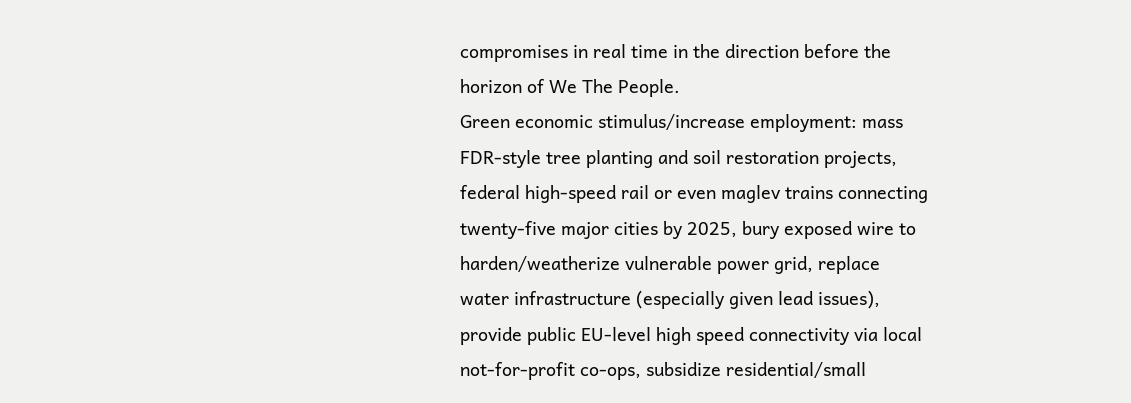compromises in real time in the direction before the horizon of We The People.
Green economic stimulus/increase employment: mass FDR-style tree planting and soil restoration projects, federal high-speed rail or even maglev trains connecting twenty-five major cities by 2025, bury exposed wire to harden/weatherize vulnerable power grid, replace water infrastructure (especially given lead issues), provide public EU-level high speed connectivity via local not-for-profit co-ops, subsidize residential/small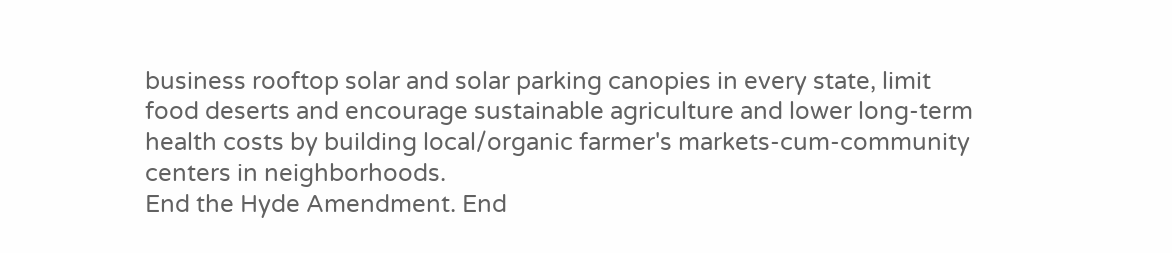business rooftop solar and solar parking canopies in every state, limit food deserts and encourage sustainable agriculture and lower long-term health costs by building local/organic farmer's markets-cum-community centers in neighborhoods.
End the Hyde Amendment. End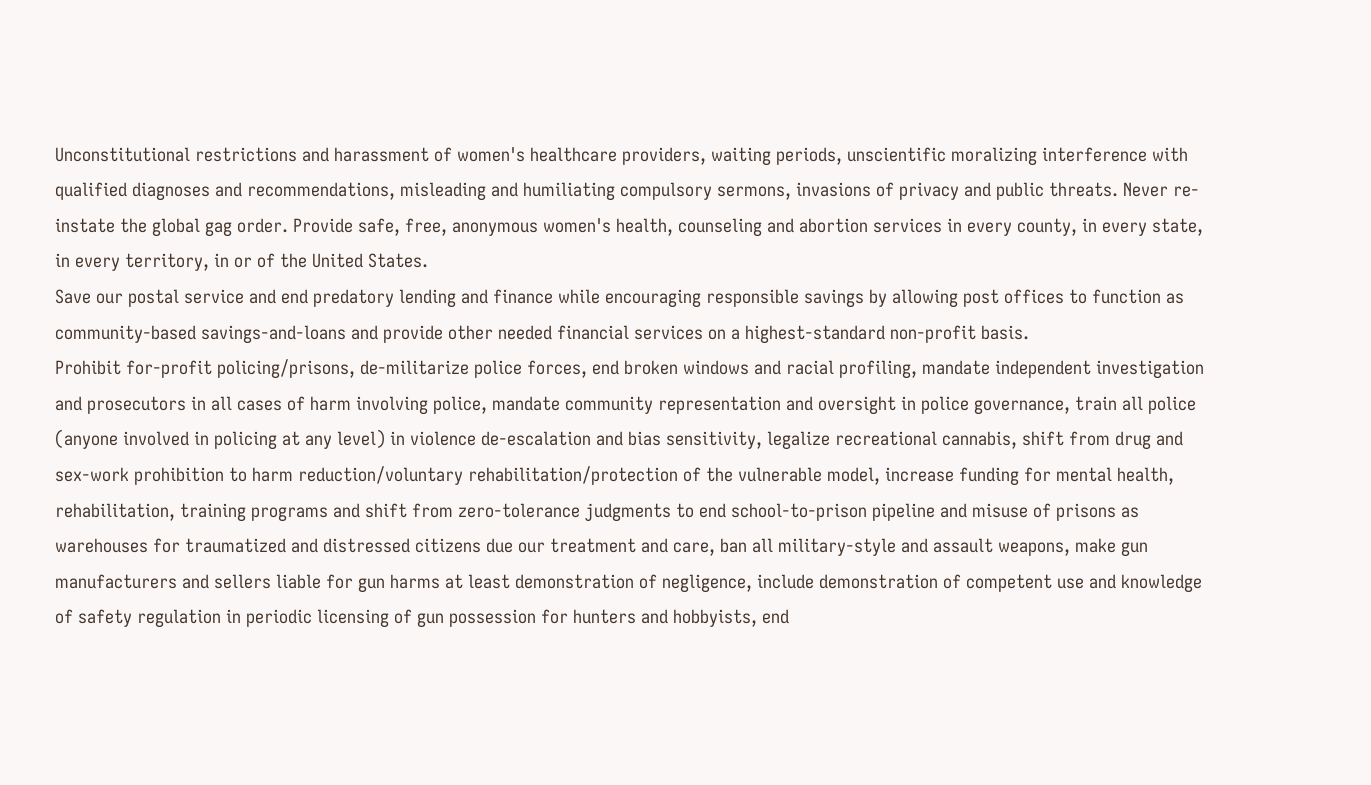Unconstitutional restrictions and harassment of women's healthcare providers, waiting periods, unscientific moralizing interference with qualified diagnoses and recommendations, misleading and humiliating compulsory sermons, invasions of privacy and public threats. Never re-instate the global gag order. Provide safe, free, anonymous women's health, counseling and abortion services in every county, in every state, in every territory, in or of the United States.
Save our postal service and end predatory lending and finance while encouraging responsible savings by allowing post offices to function as community-based savings-and-loans and provide other needed financial services on a highest-standard non-profit basis.
Prohibit for-profit policing/prisons, de-militarize police forces, end broken windows and racial profiling, mandate independent investigation and prosecutors in all cases of harm involving police, mandate community representation and oversight in police governance, train all police (anyone involved in policing at any level) in violence de-escalation and bias sensitivity, legalize recreational cannabis, shift from drug and sex-work prohibition to harm reduction/voluntary rehabilitation/protection of the vulnerable model, increase funding for mental health, rehabilitation, training programs and shift from zero-tolerance judgments to end school-to-prison pipeline and misuse of prisons as warehouses for traumatized and distressed citizens due our treatment and care, ban all military-style and assault weapons, make gun manufacturers and sellers liable for gun harms at least demonstration of negligence, include demonstration of competent use and knowledge of safety regulation in periodic licensing of gun possession for hunters and hobbyists, end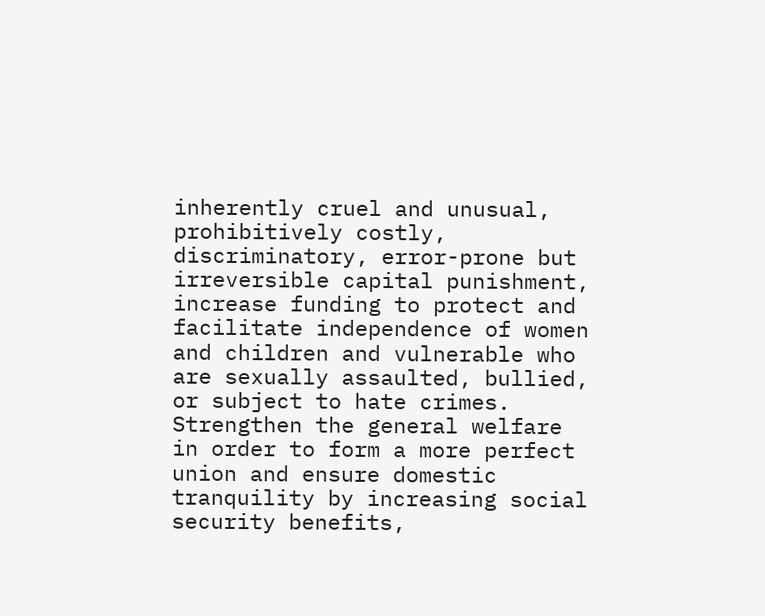inherently cruel and unusual, prohibitively costly, discriminatory, error-prone but irreversible capital punishment, increase funding to protect and facilitate independence of women and children and vulnerable who are sexually assaulted, bullied, or subject to hate crimes.
Strengthen the general welfare in order to form a more perfect union and ensure domestic tranquility by increasing social security benefits,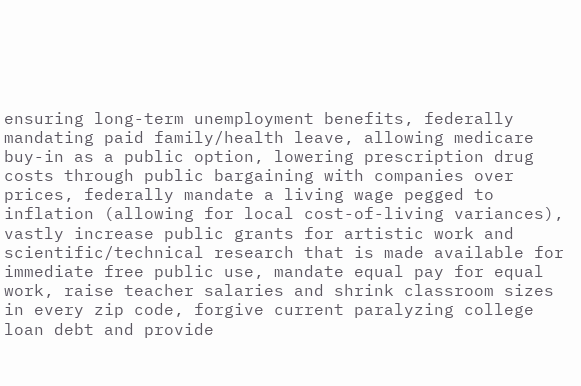ensuring long-term unemployment benefits, federally mandating paid family/health leave, allowing medicare buy-in as a public option, lowering prescription drug costs through public bargaining with companies over prices, federally mandate a living wage pegged to inflation (allowing for local cost-of-living variances), vastly increase public grants for artistic work and scientific/technical research that is made available for immediate free public use, mandate equal pay for equal work, raise teacher salaries and shrink classroom sizes in every zip code, forgive current paralyzing college loan debt and provide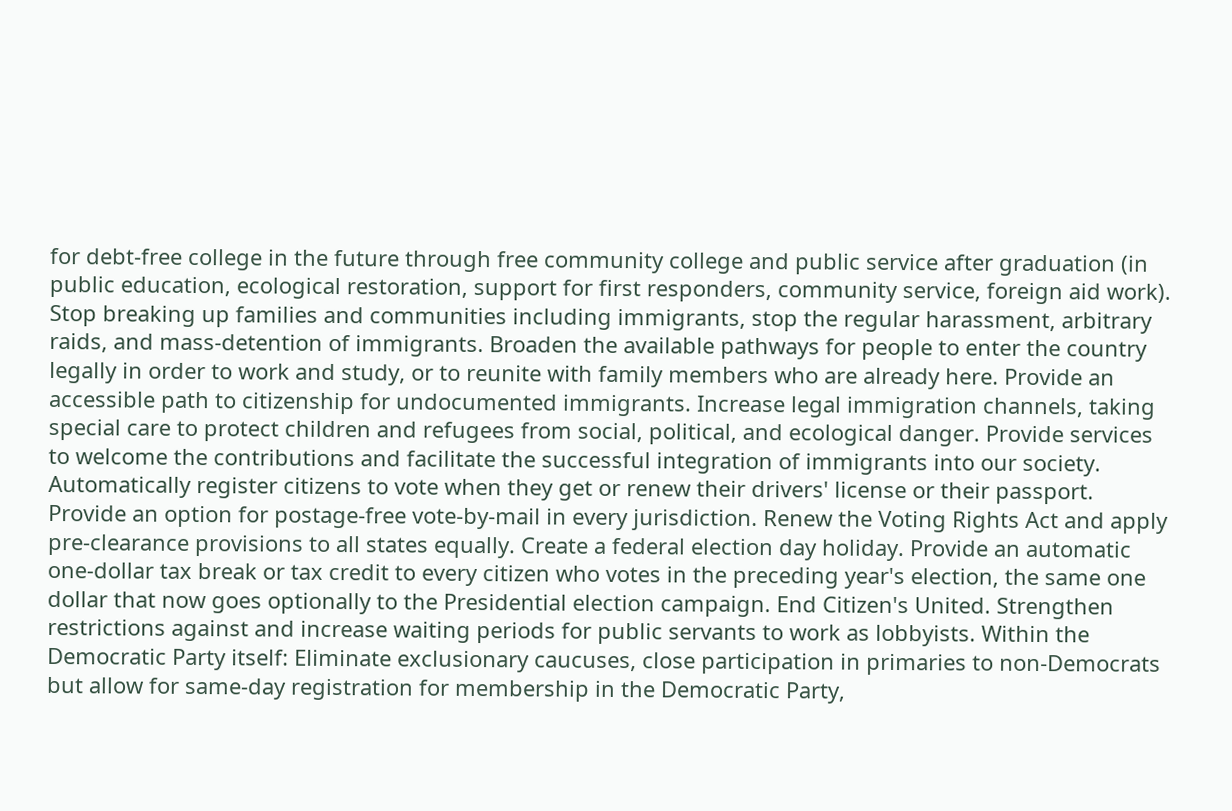for debt-free college in the future through free community college and public service after graduation (in public education, ecological restoration, support for first responders, community service, foreign aid work).
Stop breaking up families and communities including immigrants, stop the regular harassment, arbitrary raids, and mass-detention of immigrants. Broaden the available pathways for people to enter the country legally in order to work and study, or to reunite with family members who are already here. Provide an accessible path to citizenship for undocumented immigrants. Increase legal immigration channels, taking special care to protect children and refugees from social, political, and ecological danger. Provide services to welcome the contributions and facilitate the successful integration of immigrants into our society.
Automatically register citizens to vote when they get or renew their drivers' license or their passport. Provide an option for postage-free vote-by-mail in every jurisdiction. Renew the Voting Rights Act and apply pre-clearance provisions to all states equally. Create a federal election day holiday. Provide an automatic one-dollar tax break or tax credit to every citizen who votes in the preceding year's election, the same one dollar that now goes optionally to the Presidential election campaign. End Citizen's United. Strengthen restrictions against and increase waiting periods for public servants to work as lobbyists. Within the Democratic Party itself: Eliminate exclusionary caucuses, close participation in primaries to non-Democrats but allow for same-day registration for membership in the Democratic Party,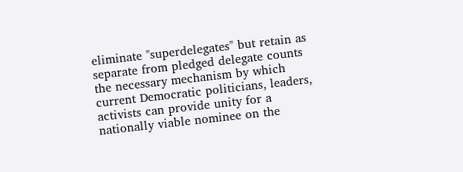eliminate "superdelegates" but retain as separate from pledged delegate counts the necessary mechanism by which current Democratic politicians, leaders, activists can provide unity for a nationally viable nominee on the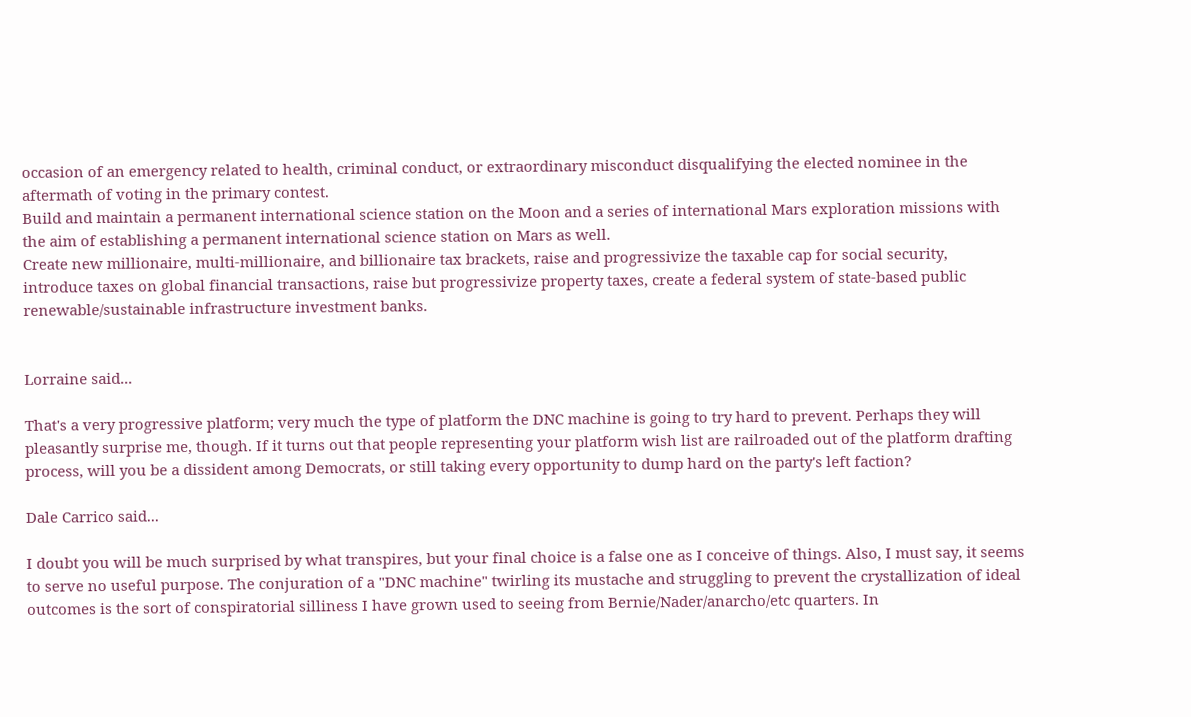occasion of an emergency related to health, criminal conduct, or extraordinary misconduct disqualifying the elected nominee in the aftermath of voting in the primary contest.
Build and maintain a permanent international science station on the Moon and a series of international Mars exploration missions with the aim of establishing a permanent international science station on Mars as well.
Create new millionaire, multi-millionaire, and billionaire tax brackets, raise and progressivize the taxable cap for social security, introduce taxes on global financial transactions, raise but progressivize property taxes, create a federal system of state-based public renewable/sustainable infrastructure investment banks.


Lorraine said...

That's a very progressive platform; very much the type of platform the DNC machine is going to try hard to prevent. Perhaps they will pleasantly surprise me, though. If it turns out that people representing your platform wish list are railroaded out of the platform drafting process, will you be a dissident among Democrats, or still taking every opportunity to dump hard on the party's left faction?

Dale Carrico said...

I doubt you will be much surprised by what transpires, but your final choice is a false one as I conceive of things. Also, I must say, it seems to serve no useful purpose. The conjuration of a "DNC machine" twirling its mustache and struggling to prevent the crystallization of ideal outcomes is the sort of conspiratorial silliness I have grown used to seeing from Bernie/Nader/anarcho/etc quarters. In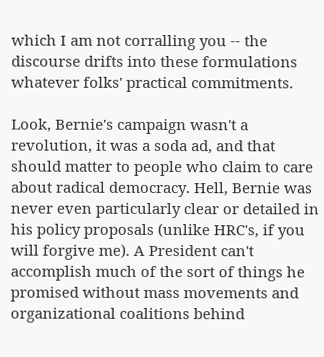which I am not corralling you -- the discourse drifts into these formulations whatever folks' practical commitments.

Look, Bernie's campaign wasn't a revolution, it was a soda ad, and that should matter to people who claim to care about radical democracy. Hell, Bernie was never even particularly clear or detailed in his policy proposals (unlike HRC's, if you will forgive me). A President can't accomplish much of the sort of things he promised without mass movements and organizational coalitions behind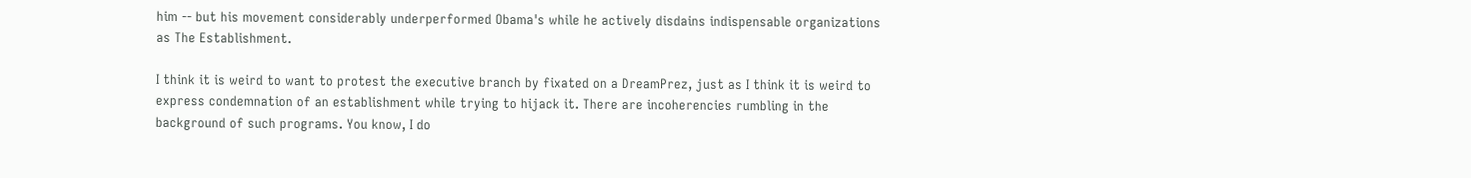him -- but his movement considerably underperformed Obama's while he actively disdains indispensable organizations as The Establishment.

I think it is weird to want to protest the executive branch by fixated on a DreamPrez, just as I think it is weird to express condemnation of an establishment while trying to hijack it. There are incoherencies rumbling in the background of such programs. You know, I do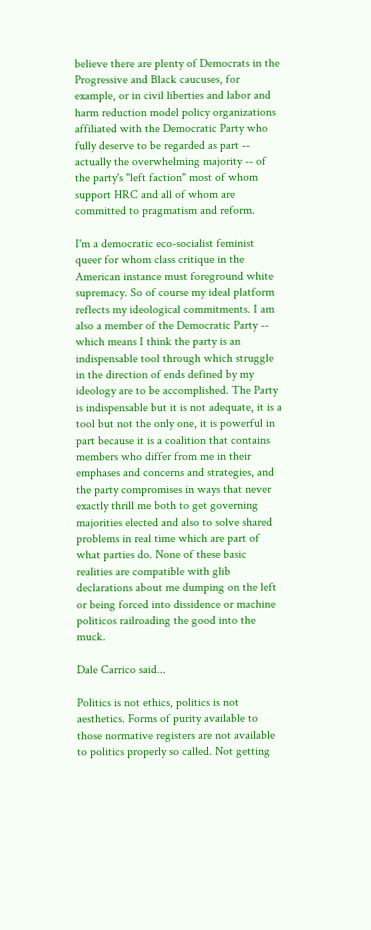believe there are plenty of Democrats in the Progressive and Black caucuses, for example, or in civil liberties and labor and harm reduction model policy organizations affiliated with the Democratic Party who fully deserve to be regarded as part -- actually the overwhelming majority -- of the party's "left faction" most of whom support HRC and all of whom are committed to pragmatism and reform.

I'm a democratic eco-socialist feminist queer for whom class critique in the American instance must foreground white supremacy. So of course my ideal platform reflects my ideological commitments. I am also a member of the Democratic Party -- which means I think the party is an indispensable tool through which struggle in the direction of ends defined by my ideology are to be accomplished. The Party is indispensable but it is not adequate, it is a tool but not the only one, it is powerful in part because it is a coalition that contains members who differ from me in their emphases and concerns and strategies, and the party compromises in ways that never exactly thrill me both to get governing majorities elected and also to solve shared problems in real time which are part of what parties do. None of these basic realities are compatible with glib declarations about me dumping on the left or being forced into dissidence or machine politicos railroading the good into the muck.

Dale Carrico said...

Politics is not ethics, politics is not aesthetics. Forms of purity available to those normative registers are not available to politics properly so called. Not getting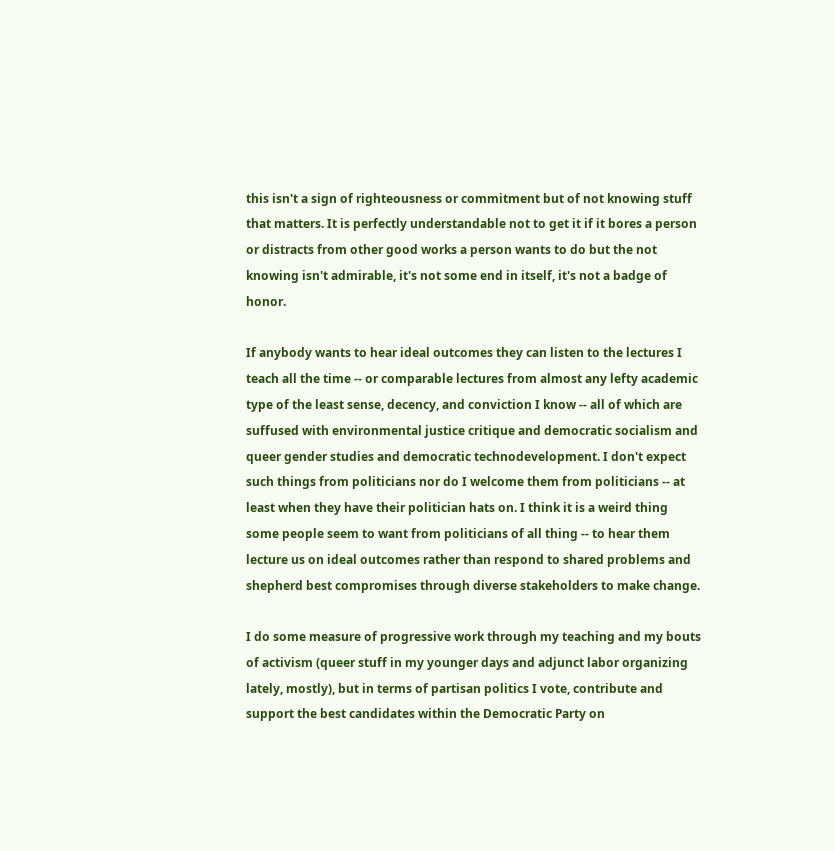this isn't a sign of righteousness or commitment but of not knowing stuff that matters. It is perfectly understandable not to get it if it bores a person or distracts from other good works a person wants to do but the not knowing isn't admirable, it's not some end in itself, it's not a badge of honor.

If anybody wants to hear ideal outcomes they can listen to the lectures I teach all the time -- or comparable lectures from almost any lefty academic type of the least sense, decency, and conviction I know -- all of which are suffused with environmental justice critique and democratic socialism and queer gender studies and democratic technodevelopment. I don't expect such things from politicians nor do I welcome them from politicians -- at least when they have their politician hats on. I think it is a weird thing some people seem to want from politicians of all thing -- to hear them lecture us on ideal outcomes rather than respond to shared problems and shepherd best compromises through diverse stakeholders to make change.

I do some measure of progressive work through my teaching and my bouts of activism (queer stuff in my younger days and adjunct labor organizing lately, mostly), but in terms of partisan politics I vote, contribute and support the best candidates within the Democratic Party on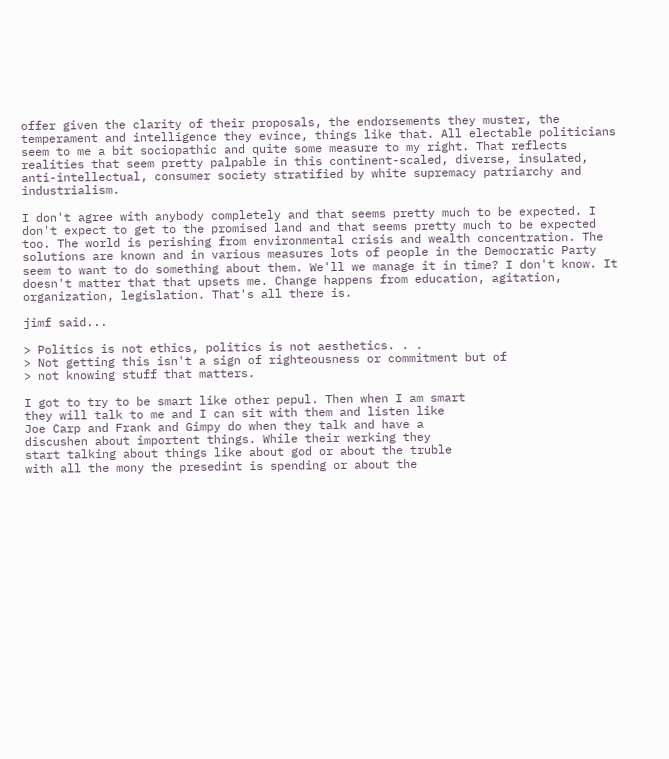offer given the clarity of their proposals, the endorsements they muster, the temperament and intelligence they evince, things like that. All electable politicians seem to me a bit sociopathic and quite some measure to my right. That reflects realities that seem pretty palpable in this continent-scaled, diverse, insulated, anti-intellectual, consumer society stratified by white supremacy patriarchy and industrialism.

I don't agree with anybody completely and that seems pretty much to be expected. I don't expect to get to the promised land and that seems pretty much to be expected too. The world is perishing from environmental crisis and wealth concentration. The solutions are known and in various measures lots of people in the Democratic Party seem to want to do something about them. We'll we manage it in time? I don't know. It doesn't matter that that upsets me. Change happens from education, agitation, organization, legislation. That's all there is.

jimf said...

> Politics is not ethics, politics is not aesthetics. . .
> Not getting this isn't a sign of righteousness or commitment but of
> not knowing stuff that matters.

I got to try to be smart like other pepul. Then when I am smart
they will talk to me and I can sit with them and listen like
Joe Carp and Frank and Gimpy do when they talk and have a
discushen about importent things. While their werking they
start talking about things like about god or about the truble
with all the mony the presedint is spending or about the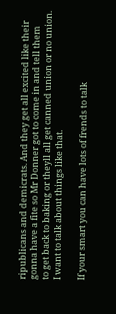ripublicans and demicrats. And they get all excited like their
gonna have a fite so Mr Donner got to come in and tell them
to get back to baking or theyll all get canned union or no union.
I want to talk about things like that.

If your smart you can have lots of frends to talk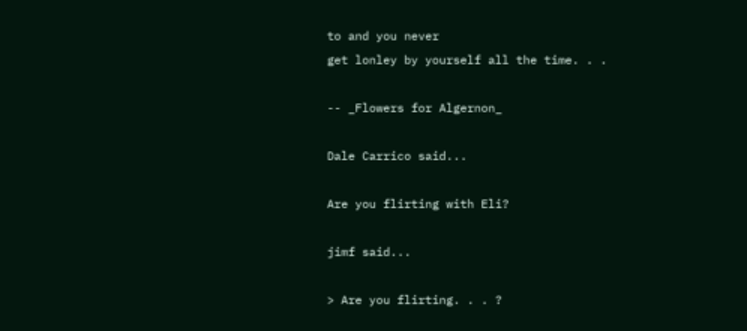to and you never
get lonley by yourself all the time. . .

-- _Flowers for Algernon_

Dale Carrico said...

Are you flirting with Eli?

jimf said...

> Are you flirting. . . ?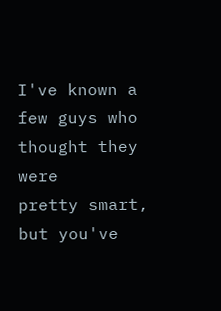I've known a few guys who thought they were
pretty smart,
but you've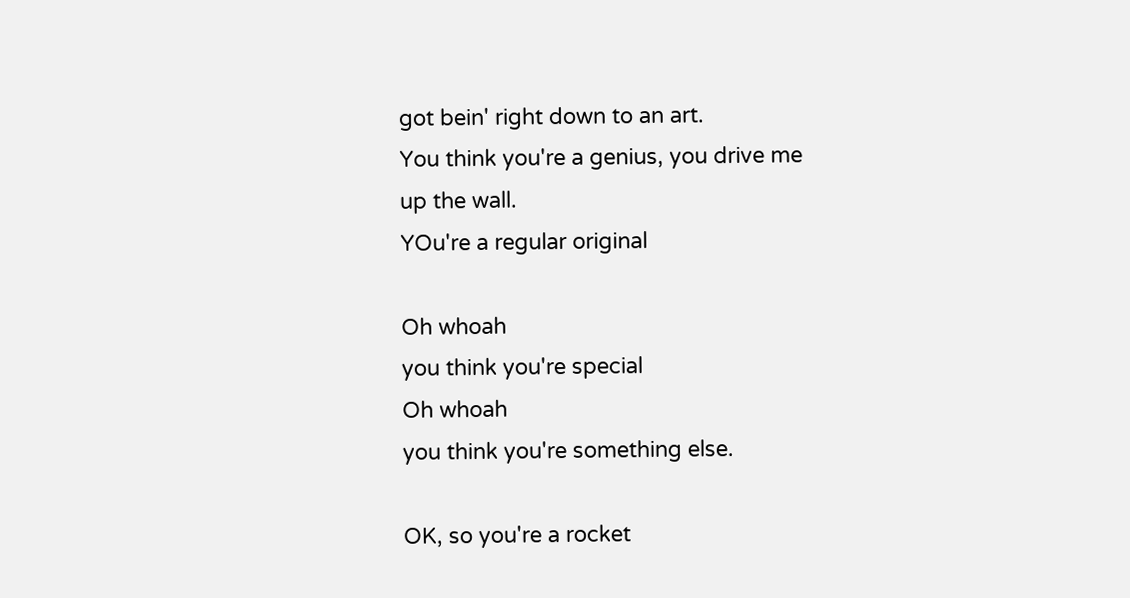got bein' right down to an art.
You think you're a genius, you drive me
up the wall.
YOu're a regular original

Oh whoah
you think you're special
Oh whoah
you think you're something else.

OK, so you're a rocket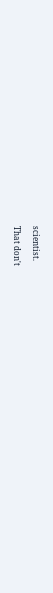scientist.

That don't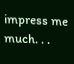impress me much. . .